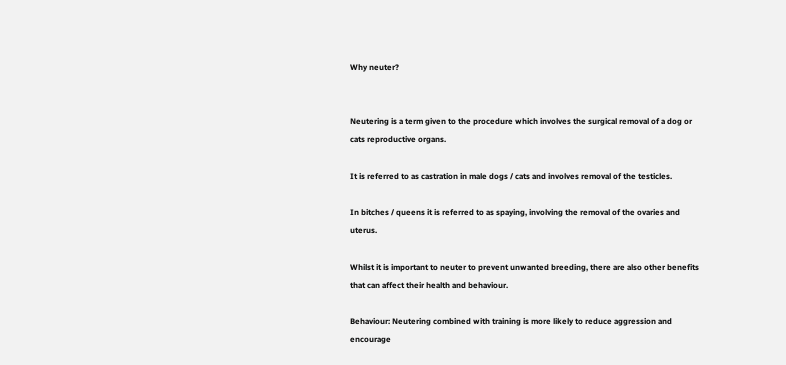Why neuter?


Neutering is a term given to the procedure which involves the surgical removal of a dog or cats reproductive organs.

It is referred to as castration in male dogs / cats and involves removal of the testicles.

In bitches / queens it is referred to as spaying, involving the removal of the ovaries and uterus.

Whilst it is important to neuter to prevent unwanted breeding, there are also other benefits that can affect their health and behaviour.

Behaviour: Neutering combined with training is more likely to reduce aggression and encourage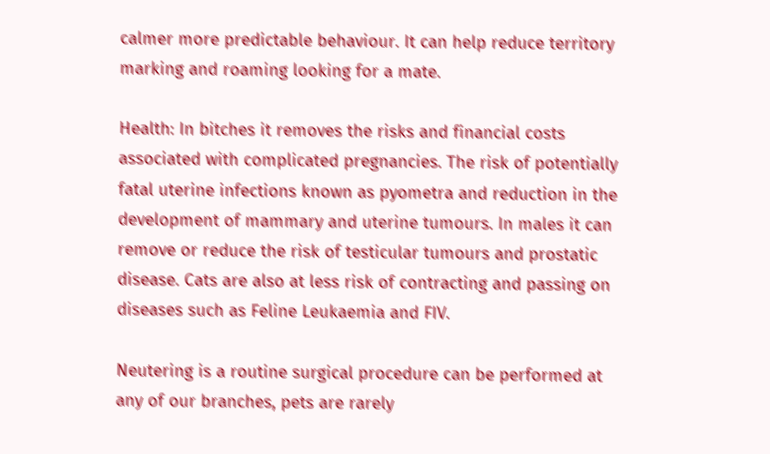calmer more predictable behaviour. It can help reduce territory marking and roaming looking for a mate.

Health: In bitches it removes the risks and financial costs associated with complicated pregnancies. The risk of potentially fatal uterine infections known as pyometra and reduction in the development of mammary and uterine tumours. In males it can remove or reduce the risk of testicular tumours and prostatic disease. Cats are also at less risk of contracting and passing on diseases such as Feline Leukaemia and FIV.

Neutering is a routine surgical procedure can be performed at any of our branches, pets are rarely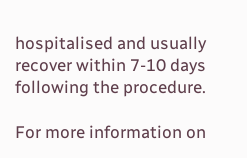hospitalised and usually recover within 7-10 days following the procedure.

For more information on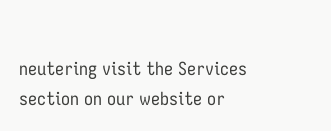neutering visit the Services section on our website or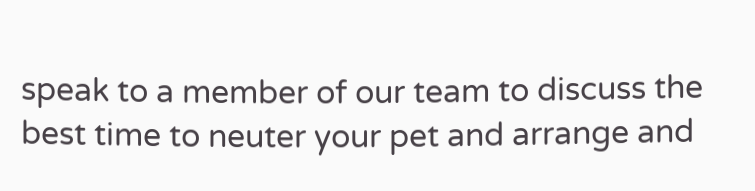speak to a member of our team to discuss the best time to neuter your pet and arrange and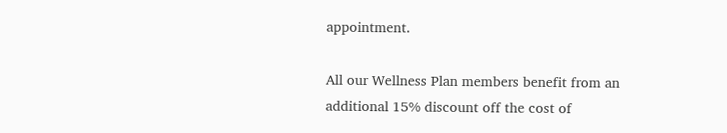appointment.

All our Wellness Plan members benefit from an additional 15% discount off the cost of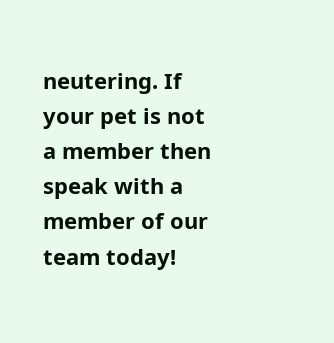neutering. If your pet is not a member then speak with a member of our team today!